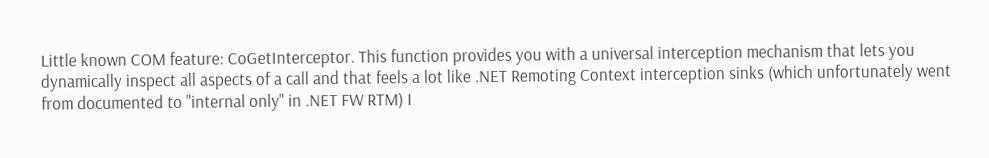Little known COM feature: CoGetInterceptor. This function provides you with a universal interception mechanism that lets you dynamically inspect all aspects of a call and that feels a lot like .NET Remoting Context interception sinks (which unfortunately went from documented to "internal only" in .NET FW RTM) I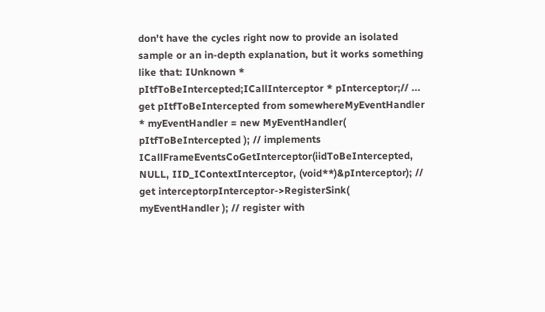don't have the cycles right now to provide an isolated sample or an in-depth explanation, but it works something  like that: IUnknown * pItfToBeIntercepted;ICallInterceptor * pInterceptor;// ... get pItfToBeIntercepted from somewhereMyEventHandler * myEventHandler = new MyEventHandler( pItfToBeIntercepted ); // implements ICallFrameEventsCoGetInterceptor(iidToBeIntercepted, NULL, IID_IContextInterceptor, (void**)&pInterceptor); // get interceptorpInterceptor->RegisterSink( myEventHandler ); // register with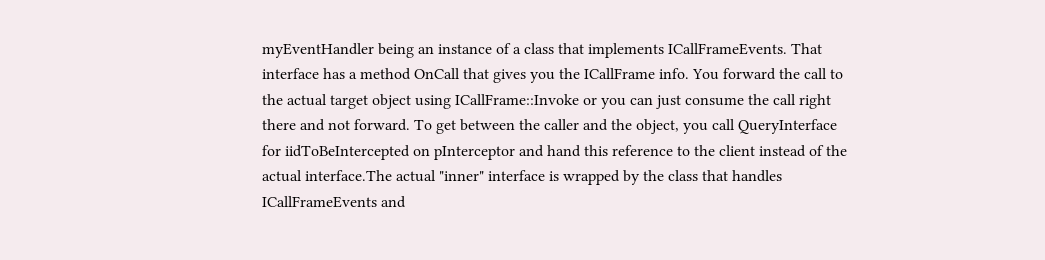myEventHandler being an instance of a class that implements ICallFrameEvents. That interface has a method OnCall that gives you the ICallFrame info. You forward the call to the actual target object using ICallFrame::Invoke or you can just consume the call right there and not forward. To get between the caller and the object, you call QueryInterface for iidToBeIntercepted on pInterceptor and hand this reference to the client instead of the actual interface.The actual "inner" interface is wrapped by the class that handles ICallFrameEvents and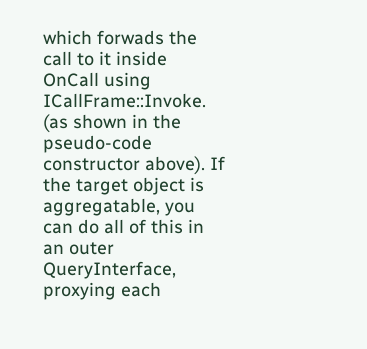which forwads the call to it inside OnCall using ICallFrame::Invoke. (as shown in the pseudo-code constructor above). If the target object is aggregatable, you can do all of this in an outer QueryInterface, proxying each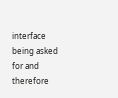interface being asked for and therefore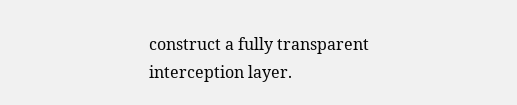construct a fully transparent interception layer.